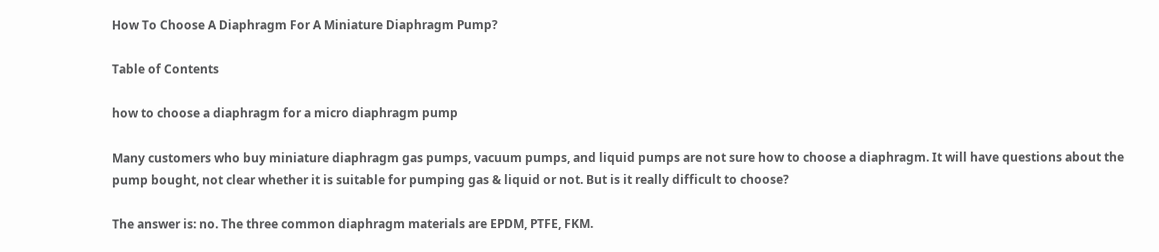How To Choose A Diaphragm For A Miniature Diaphragm Pump?

Table of Contents

how to choose a diaphragm for a micro diaphragm pump

Many customers who buy miniature diaphragm gas pumps, vacuum pumps, and liquid pumps are not sure how to choose a diaphragm. It will have questions about the pump bought, not clear whether it is suitable for pumping gas & liquid or not. But is it really difficult to choose?

The answer is: no. The three common diaphragm materials are EPDM, PTFE, FKM.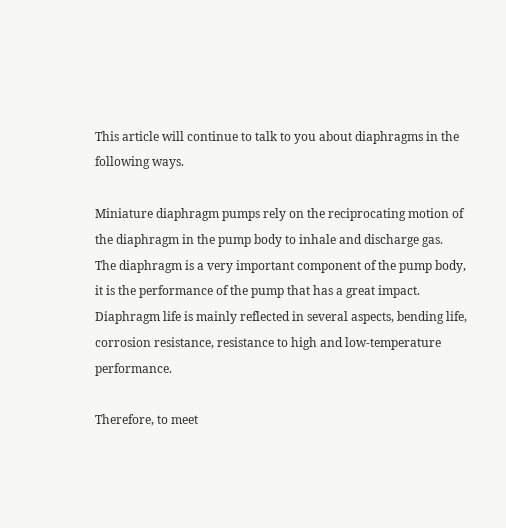This article will continue to talk to you about diaphragms in the following ways.

Miniature diaphragm pumps rely on the reciprocating motion of the diaphragm in the pump body to inhale and discharge gas.
The diaphragm is a very important component of the pump body, it is the performance of the pump that has a great impact.
Diaphragm life is mainly reflected in several aspects, bending life, corrosion resistance, resistance to high and low-temperature performance.

Therefore, to meet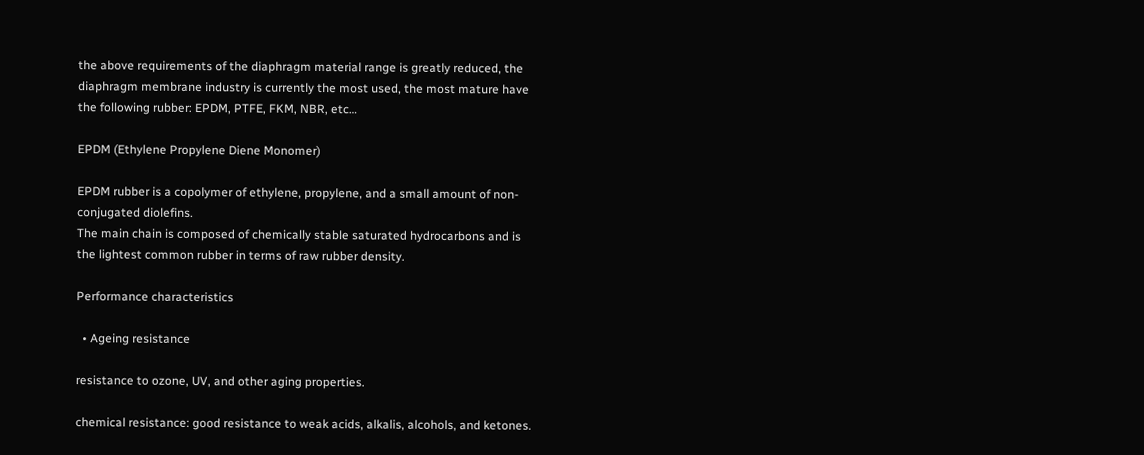the above requirements of the diaphragm material range is greatly reduced, the diaphragm membrane industry is currently the most used, the most mature have the following rubber: EPDM, PTFE, FKM, NBR, etc…

EPDM (Ethylene Propylene Diene Monomer)

EPDM rubber is a copolymer of ethylene, propylene, and a small amount of non-conjugated diolefins.
The main chain is composed of chemically stable saturated hydrocarbons and is the lightest common rubber in terms of raw rubber density.

Performance characteristics

  • Ageing resistance

resistance to ozone, UV, and other aging properties.

chemical resistance: good resistance to weak acids, alkalis, alcohols, and ketones.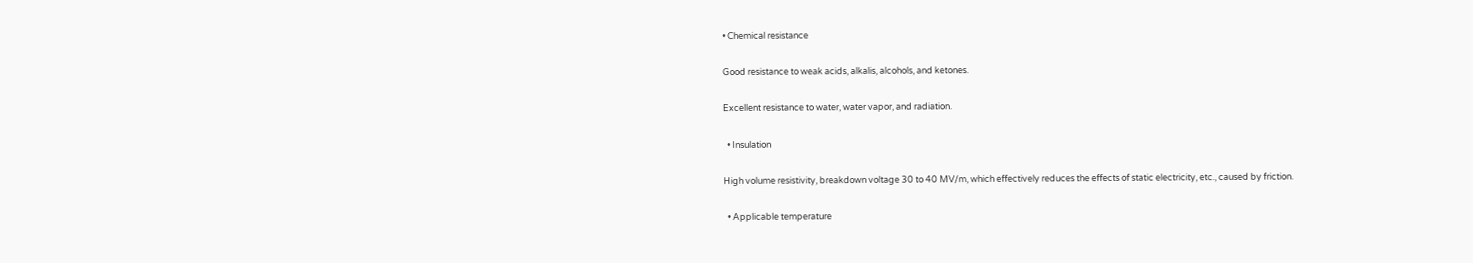• Chemical resistance

Good resistance to weak acids, alkalis, alcohols, and ketones.

Excellent resistance to water, water vapor, and radiation.

  • Insulation

High volume resistivity, breakdown voltage 30 to 40 MV/m, which effectively reduces the effects of static electricity, etc., caused by friction.

  • Applicable temperature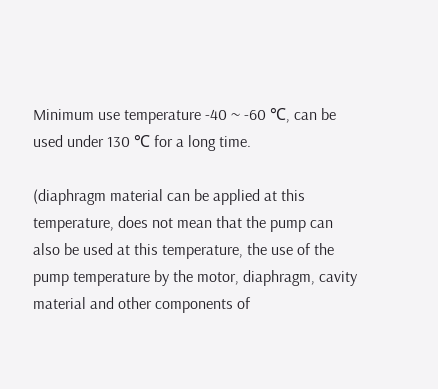Minimum use temperature -40 ~ -60 ℃, can be used under 130 ℃ for a long time.

(diaphragm material can be applied at this temperature, does not mean that the pump can also be used at this temperature, the use of the pump temperature by the motor, diaphragm, cavity material and other components of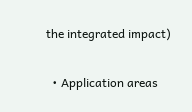the integrated impact)

  • Application areas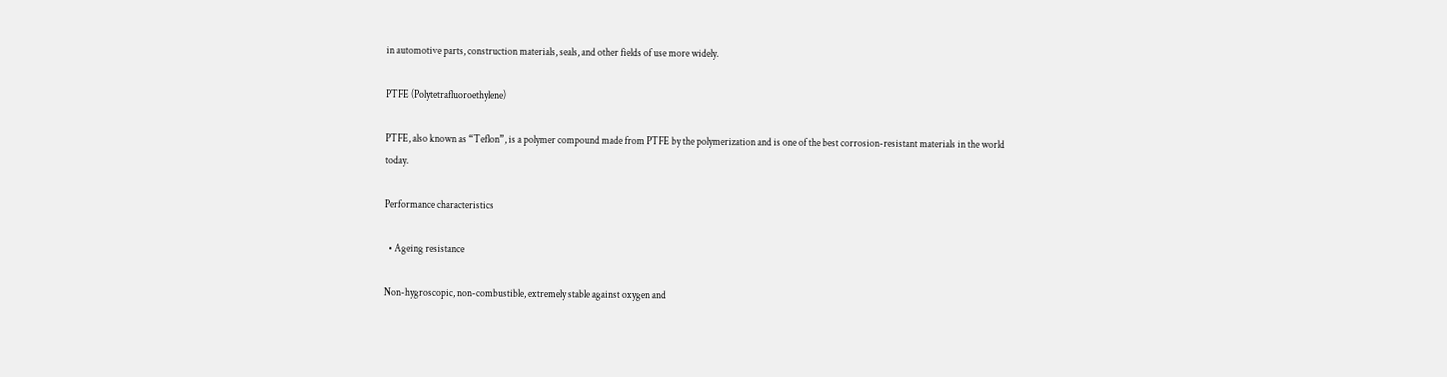in automotive parts, construction materials, seals, and other fields of use more widely.

PTFE (Polytetrafluoroethylene)

PTFE, also known as “Teflon”, is a polymer compound made from PTFE by the polymerization and is one of the best corrosion-resistant materials in the world today.

Performance characteristics

  • Ageing resistance

Non-hygroscopic, non-combustible, extremely stable against oxygen and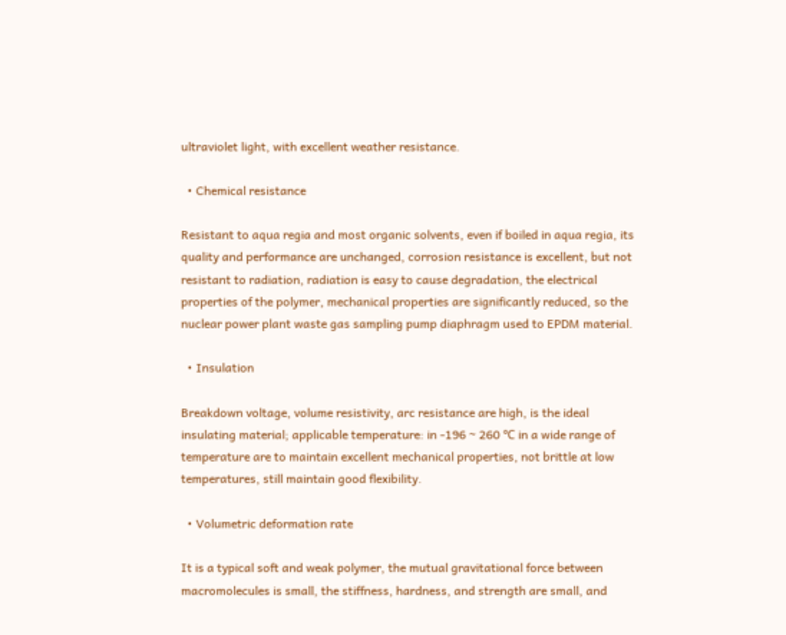ultraviolet light, with excellent weather resistance.

  • Chemical resistance

Resistant to aqua regia and most organic solvents, even if boiled in aqua regia, its quality and performance are unchanged, corrosion resistance is excellent, but not resistant to radiation, radiation is easy to cause degradation, the electrical properties of the polymer, mechanical properties are significantly reduced, so the nuclear power plant waste gas sampling pump diaphragm used to EPDM material.

  • Insulation

Breakdown voltage, volume resistivity, arc resistance are high, is the ideal insulating material; applicable temperature: in -196 ~ 260 ℃ in a wide range of temperature are to maintain excellent mechanical properties, not brittle at low temperatures, still maintain good flexibility.

  • Volumetric deformation rate

It is a typical soft and weak polymer, the mutual gravitational force between macromolecules is small, the stiffness, hardness, and strength are small, and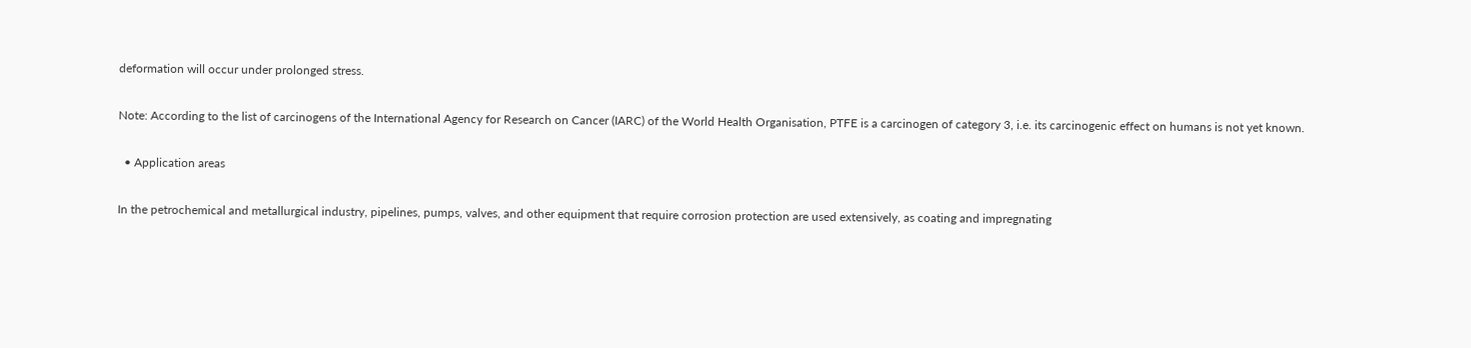deformation will occur under prolonged stress.

Note: According to the list of carcinogens of the International Agency for Research on Cancer (IARC) of the World Health Organisation, PTFE is a carcinogen of category 3, i.e. its carcinogenic effect on humans is not yet known.

  • Application areas

In the petrochemical and metallurgical industry, pipelines, pumps, valves, and other equipment that require corrosion protection are used extensively, as coating and impregnating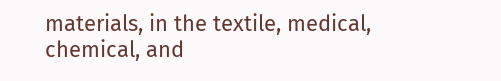materials, in the textile, medical, chemical, and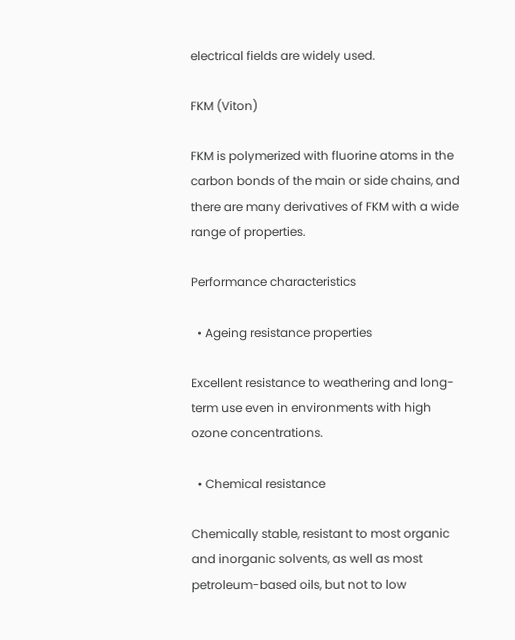electrical fields are widely used.

FKM (Viton)

FKM is polymerized with fluorine atoms in the carbon bonds of the main or side chains, and there are many derivatives of FKM with a wide range of properties.

Performance characteristics

  • Ageing resistance properties

Excellent resistance to weathering and long-term use even in environments with high ozone concentrations.

  • Chemical resistance

Chemically stable, resistant to most organic and inorganic solvents, as well as most petroleum-based oils, but not to low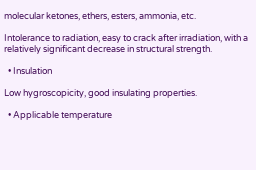molecular ketones, ethers, esters, ammonia, etc.

Intolerance to radiation, easy to crack after irradiation, with a relatively significant decrease in structural strength.

  • Insulation

Low hygroscopicity, good insulating properties.

  • Applicable temperature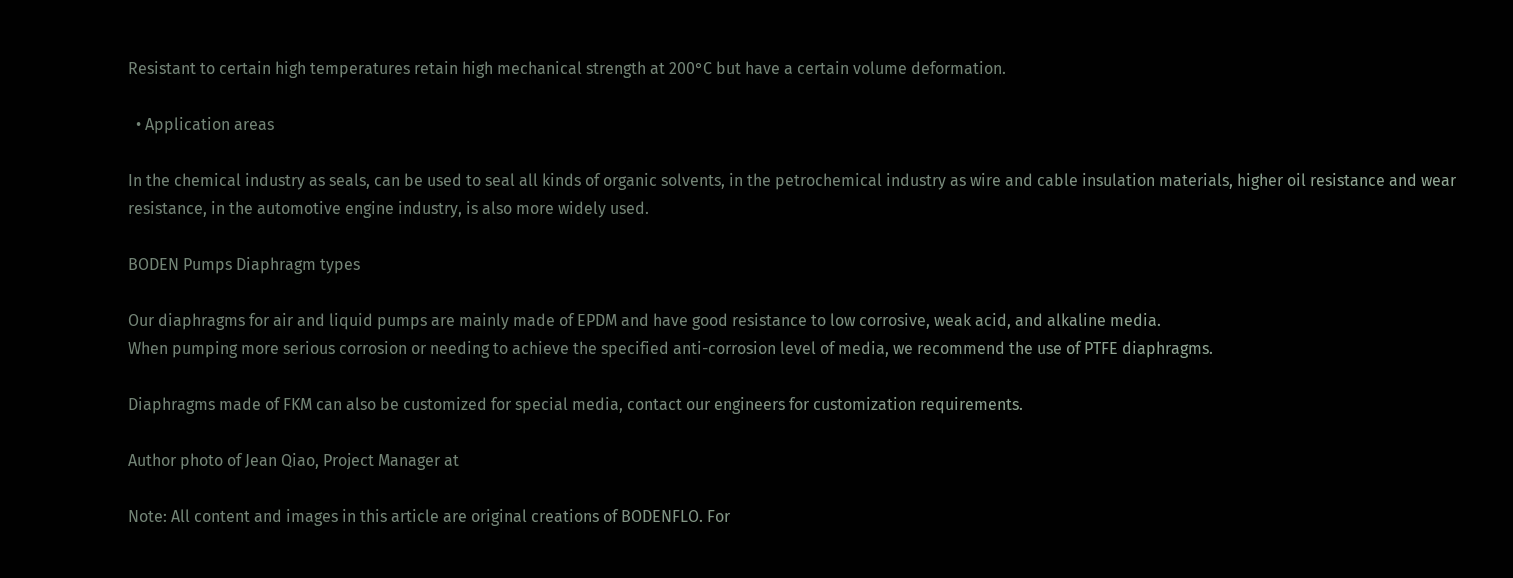Resistant to certain high temperatures retain high mechanical strength at 200°C but have a certain volume deformation.

  • Application areas

In the chemical industry as seals, can be used to seal all kinds of organic solvents, in the petrochemical industry as wire and cable insulation materials, higher oil resistance and wear resistance, in the automotive engine industry, is also more widely used.

BODEN Pumps Diaphragm types

Our diaphragms for air and liquid pumps are mainly made of EPDM and have good resistance to low corrosive, weak acid, and alkaline media.
When pumping more serious corrosion or needing to achieve the specified anti-corrosion level of media, we recommend the use of PTFE diaphragms.

Diaphragms made of FKM can also be customized for special media, contact our engineers for customization requirements.

Author photo of Jean Qiao, Project Manager at

Note: All content and images in this article are original creations of BODENFLO. For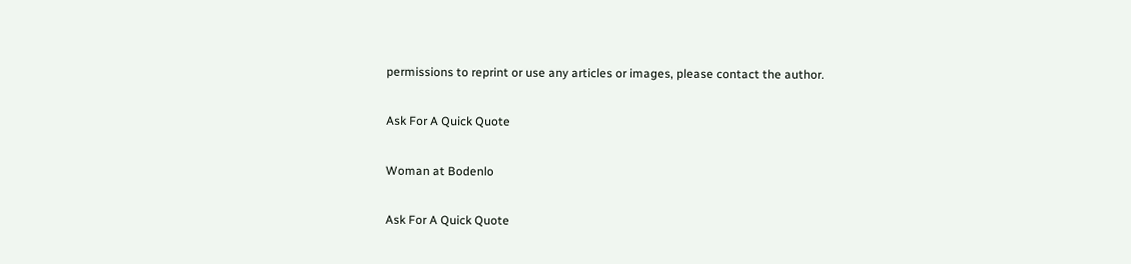permissions to reprint or use any articles or images, please contact the author.

Ask For A Quick Quote

Woman at Bodenlo

Ask For A Quick Quote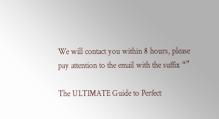We will contact you within 8 hours, please pay attention to the email with the suffix “”

The ULTIMATE Guide to Perfect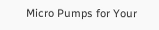Micro Pumps for Your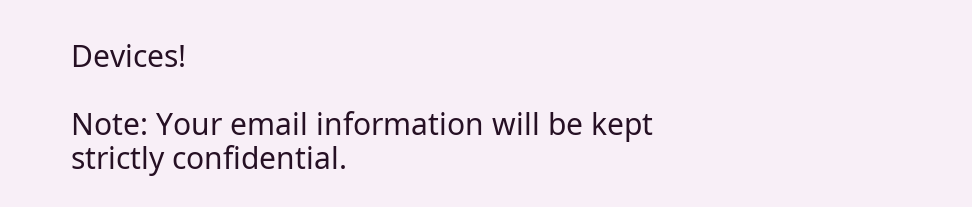Devices!

Note: Your email information will be kept strictly confidential.